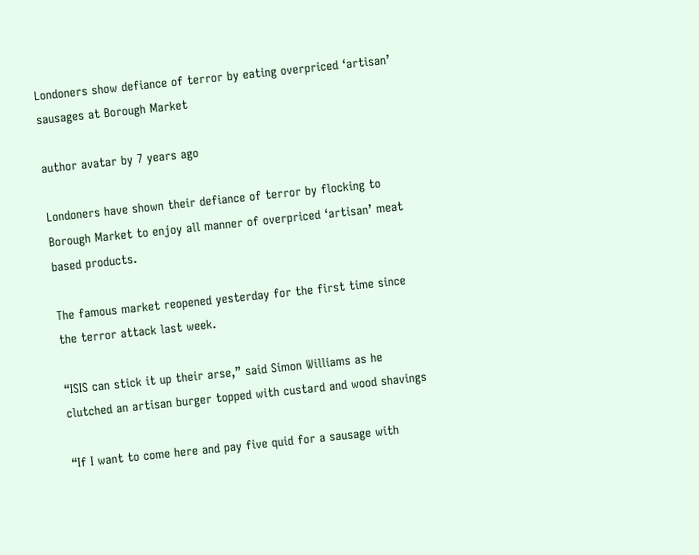Londoners show defiance of terror by eating overpriced ‘artisan’ sausages at Borough Market

author avatar by 7 years ago

Londoners have shown their defiance of terror by flocking to Borough Market to enjoy all manner of overpriced ‘artisan’ meat based products.

The famous market reopened yesterday for the first time since the terror attack last week.

“ISIS can stick it up their arse,” said Simon Williams as he clutched an artisan burger topped with custard and wood shavings

“If I want to come here and pay five quid for a sausage with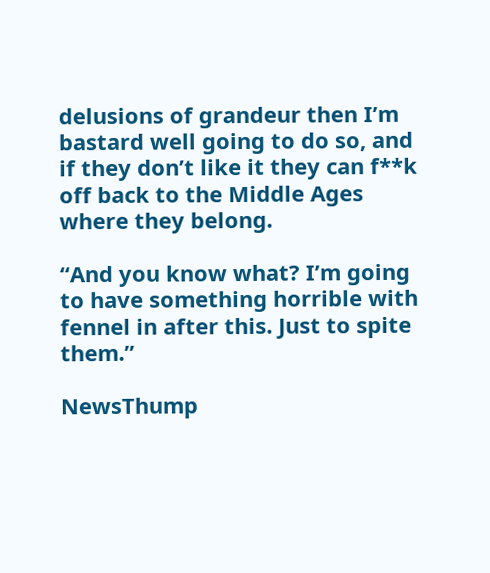delusions of grandeur then I’m bastard well going to do so, and if they don’t like it they can f**k off back to the Middle Ages where they belong.

“And you know what? I’m going to have something horrible with fennel in after this. Just to spite them.”

NewsThump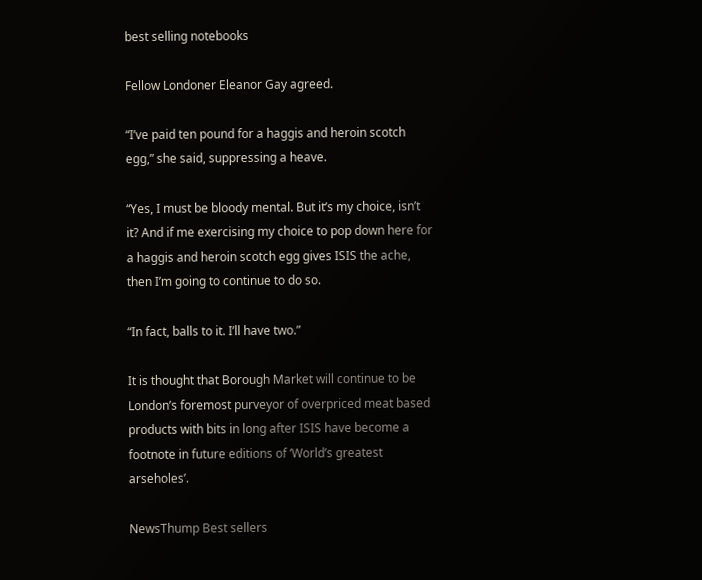best selling notebooks

Fellow Londoner Eleanor Gay agreed.

“I’ve paid ten pound for a haggis and heroin scotch egg,” she said, suppressing a heave.

“Yes, I must be bloody mental. But it’s my choice, isn’t it? And if me exercising my choice to pop down here for a haggis and heroin scotch egg gives ISIS the ache, then I’m going to continue to do so.

“In fact, balls to it. I’ll have two.”

It is thought that Borough Market will continue to be London’s foremost purveyor of overpriced meat based products with bits in long after ISIS have become a footnote in future editions of ‘World’s greatest arseholes’.

NewsThump Best sellers